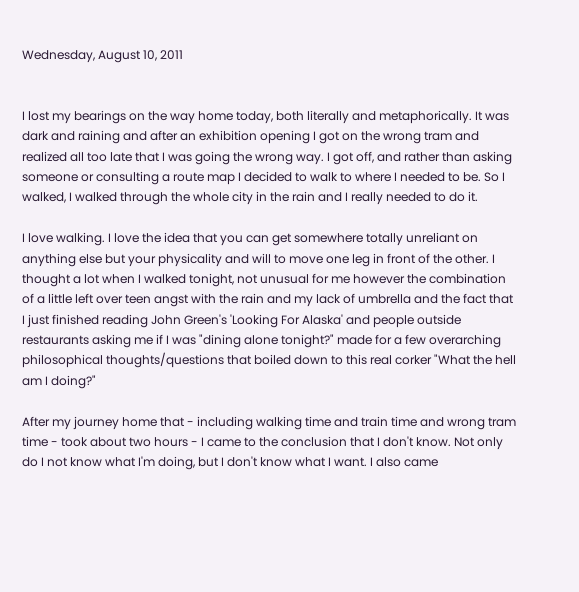Wednesday, August 10, 2011


I lost my bearings on the way home today, both literally and metaphorically. It was dark and raining and after an exhibition opening I got on the wrong tram and realized all too late that I was going the wrong way. I got off, and rather than asking someone or consulting a route map I decided to walk to where I needed to be. So I walked, I walked through the whole city in the rain and I really needed to do it.

I love walking. I love the idea that you can get somewhere totally unreliant on anything else but your physicality and will to move one leg in front of the other. I thought a lot when I walked tonight, not unusual for me however the combination of a little left over teen angst with the rain and my lack of umbrella and the fact that I just finished reading John Green's 'Looking For Alaska' and people outside restaurants asking me if I was "dining alone tonight?" made for a few overarching philosophical thoughts/questions that boiled down to this real corker "What the hell am I doing?"

After my journey home that - including walking time and train time and wrong tram time - took about two hours - I came to the conclusion that I don't know. Not only do I not know what I'm doing, but I don't know what I want. I also came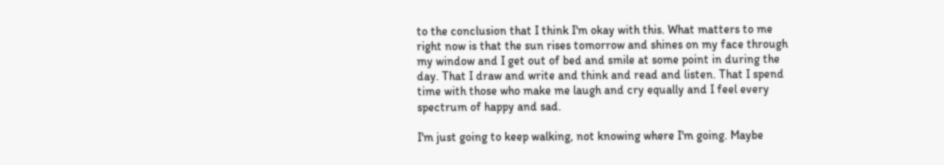to the conclusion that I think I'm okay with this. What matters to me right now is that the sun rises tomorrow and shines on my face through my window and I get out of bed and smile at some point in during the day. That I draw and write and think and read and listen. That I spend time with those who make me laugh and cry equally and I feel every spectrum of happy and sad.

I'm just going to keep walking, not knowing where I'm going. Maybe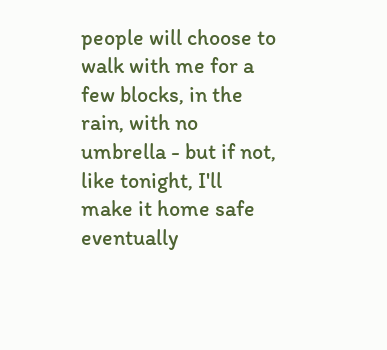people will choose to walk with me for a few blocks, in the rain, with no umbrella - but if not, like tonight, I'll make it home safe eventually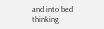and into bed thinking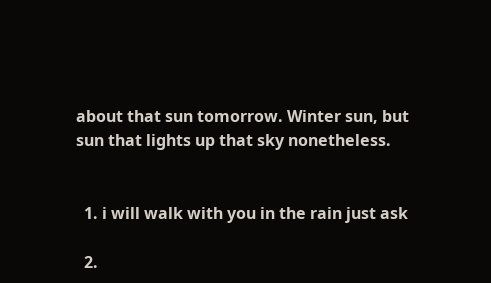about that sun tomorrow. Winter sun, but sun that lights up that sky nonetheless.


  1. i will walk with you in the rain just ask

  2.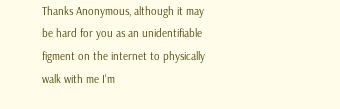Thanks Anonymous, although it may be hard for you as an unidentifiable figment on the internet to physically walk with me I'm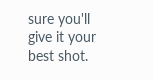sure you'll give it your best shot.